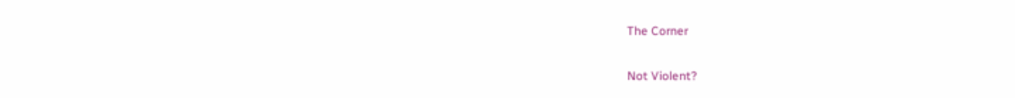The Corner

Not Violent?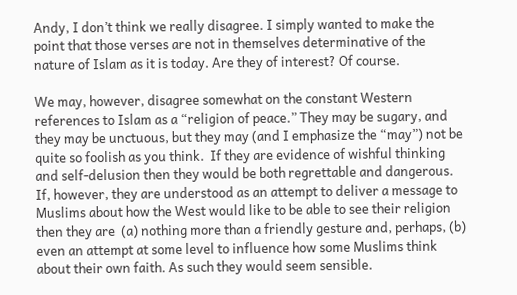Andy, I don’t think we really disagree. I simply wanted to make the point that those verses are not in themselves determinative of the nature of Islam as it is today. Are they of interest? Of course.

We may, however, disagree somewhat on the constant Western references to Islam as a “religion of peace.” They may be sugary, and they may be unctuous, but they may (and I emphasize the “may”) not be quite so foolish as you think.  If they are evidence of wishful thinking and self-delusion then they would be both regrettable and dangerous. If, however, they are understood as an attempt to deliver a message to Muslims about how the West would like to be able to see their religion then they are  (a) nothing more than a friendly gesture and, perhaps, (b) even an attempt at some level to influence how some Muslims think about their own faith. As such they would seem sensible.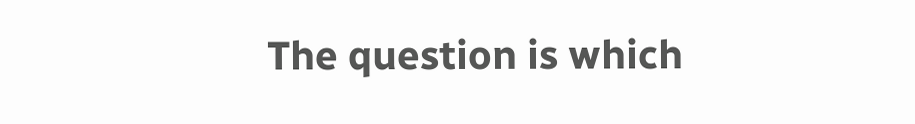The question is which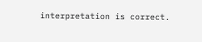interpretation is correct.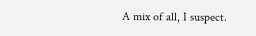A mix of all, I suspect.